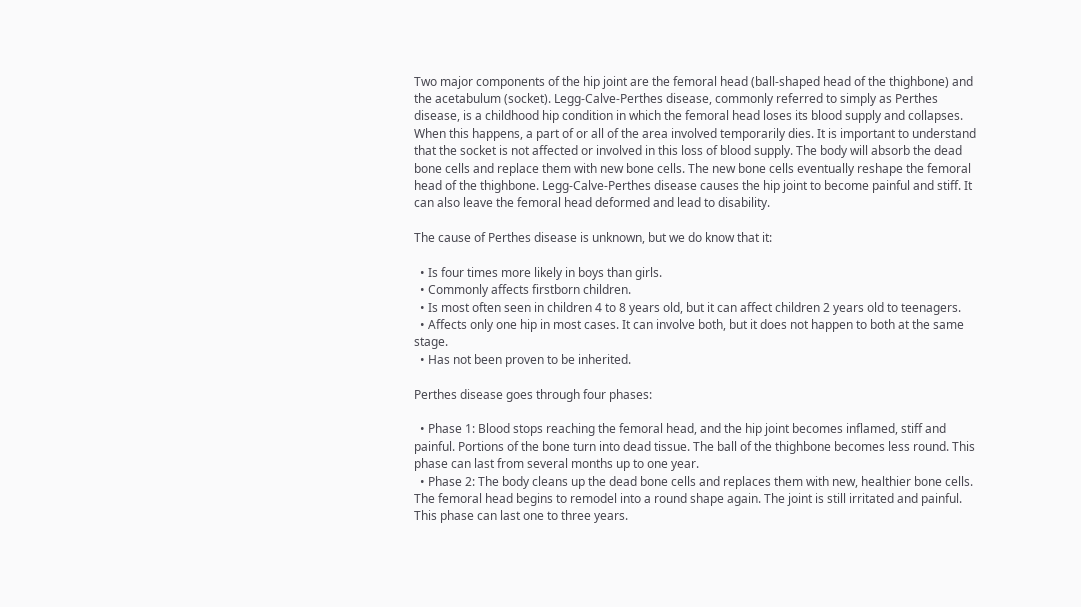Two major components of the hip joint are the femoral head (ball-shaped head of the thighbone) and the acetabulum (socket). Legg-Calve-Perthes disease, commonly referred to simply as Perthes disease, is a childhood hip condition in which the femoral head loses its blood supply and collapses. When this happens, a part of or all of the area involved temporarily dies. It is important to understand that the socket is not affected or involved in this loss of blood supply. The body will absorb the dead bone cells and replace them with new bone cells. The new bone cells eventually reshape the femoral head of the thighbone. Legg-Calve-Perthes disease causes the hip joint to become painful and stiff. It can also leave the femoral head deformed and lead to disability.

The cause of Perthes disease is unknown, but we do know that it:

  • Is four times more likely in boys than girls.
  • Commonly affects firstborn children.
  • Is most often seen in children 4 to 8 years old, but it can affect children 2 years old to teenagers.
  • Affects only one hip in most cases. It can involve both, but it does not happen to both at the same stage.
  • Has not been proven to be inherited.

Perthes disease goes through four phases:

  • Phase 1: Blood stops reaching the femoral head, and the hip joint becomes inflamed, stiff and painful. Portions of the bone turn into dead tissue. The ball of the thighbone becomes less round. This phase can last from several months up to one year.
  • Phase 2: The body cleans up the dead bone cells and replaces them with new, healthier bone cells. The femoral head begins to remodel into a round shape again. The joint is still irritated and painful. This phase can last one to three years.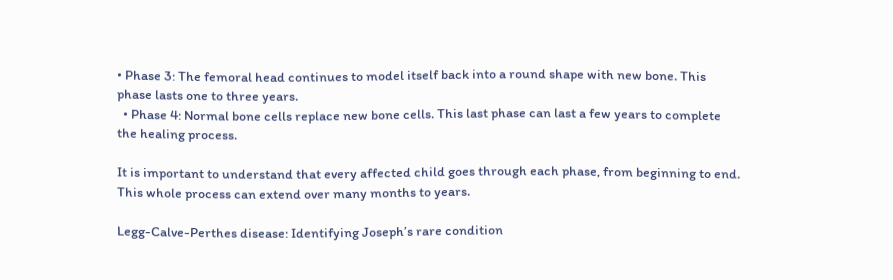• Phase 3: The femoral head continues to model itself back into a round shape with new bone. This phase lasts one to three years.
  • Phase 4: Normal bone cells replace new bone cells. This last phase can last a few years to complete the healing process.

It is important to understand that every affected child goes through each phase, from beginning to end. This whole process can extend over many months to years.

Legg-Calve-Perthes disease: Identifying Joseph’s rare condition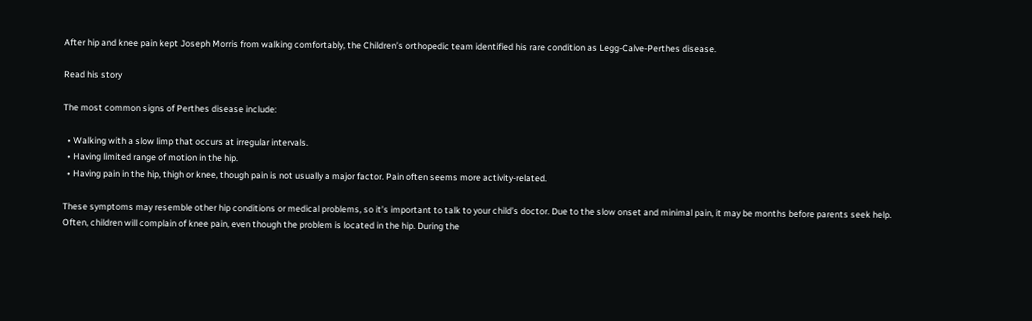After hip and knee pain kept Joseph Morris from walking comfortably, the Children’s orthopedic team identified his rare condition as Legg-Calve-Perthes disease.

Read his story

The most common signs of Perthes disease include:

  • Walking with a slow limp that occurs at irregular intervals.
  • Having limited range of motion in the hip.
  • Having pain in the hip, thigh or knee, though pain is not usually a major factor. Pain often seems more activity-related.

These symptoms may resemble other hip conditions or medical problems, so it’s important to talk to your child’s doctor. Due to the slow onset and minimal pain, it may be months before parents seek help. Often, children will complain of knee pain, even though the problem is located in the hip. During the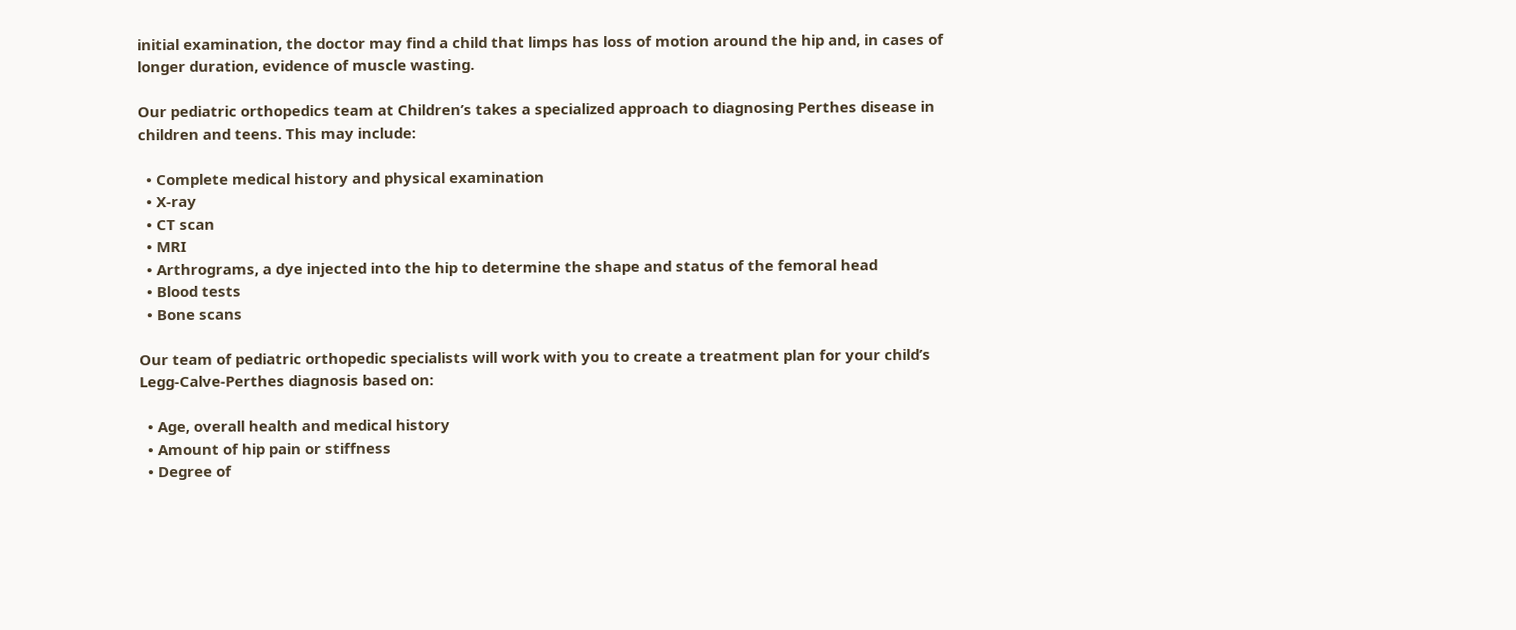initial examination, the doctor may find a child that limps has loss of motion around the hip and, in cases of longer duration, evidence of muscle wasting.

Our pediatric orthopedics team at Children’s takes a specialized approach to diagnosing Perthes disease in children and teens. This may include:

  • Complete medical history and physical examination
  • X-ray
  • CT scan
  • MRI
  • Arthrograms, a dye injected into the hip to determine the shape and status of the femoral head
  • Blood tests
  • Bone scans

Our team of pediatric orthopedic specialists will work with you to create a treatment plan for your child’s Legg-Calve-Perthes diagnosis based on:

  • Age, overall health and medical history
  • Amount of hip pain or stiffness
  • Degree of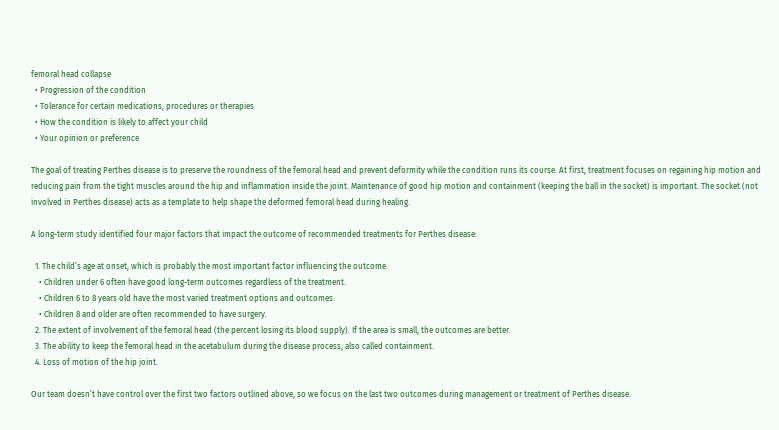femoral head collapse
  • Progression of the condition
  • Tolerance for certain medications, procedures or therapies
  • How the condition is likely to affect your child
  • Your opinion or preference

The goal of treating Perthes disease is to preserve the roundness of the femoral head and prevent deformity while the condition runs its course. At first, treatment focuses on regaining hip motion and reducing pain from the tight muscles around the hip and inflammation inside the joint. Maintenance of good hip motion and containment (keeping the ball in the socket) is important. The socket (not involved in Perthes disease) acts as a template to help shape the deformed femoral head during healing.

A long-term study identified four major factors that impact the outcome of recommended treatments for Perthes disease:

  1. The child’s age at onset, which is probably the most important factor influencing the outcome.
    • Children under 6 often have good long-term outcomes regardless of the treatment.
    • Children 6 to 8 years old have the most varied treatment options and outcomes.
    • Children 8 and older are often recommended to have surgery.
  2. The extent of involvement of the femoral head (the percent losing its blood supply). If the area is small, the outcomes are better.
  3. The ability to keep the femoral head in the acetabulum during the disease process, also called containment.
  4. Loss of motion of the hip joint.

Our team doesn’t have control over the first two factors outlined above, so we focus on the last two outcomes during management or treatment of Perthes disease.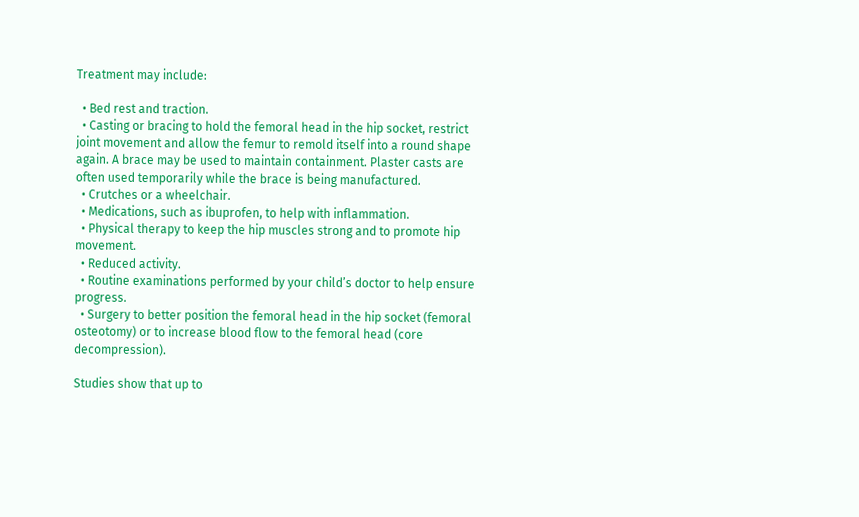Treatment may include:

  • Bed rest and traction.
  • Casting or bracing to hold the femoral head in the hip socket, restrict joint movement and allow the femur to remold itself into a round shape again. A brace may be used to maintain containment. Plaster casts are often used temporarily while the brace is being manufactured.
  • Crutches or a wheelchair.
  • Medications, such as ibuprofen, to help with inflammation.
  • Physical therapy to keep the hip muscles strong and to promote hip movement.
  • Reduced activity.
  • Routine examinations performed by your child’s doctor to help ensure progress.
  • Surgery to better position the femoral head in the hip socket (femoral osteotomy) or to increase blood flow to the femoral head (core decompression).

Studies show that up to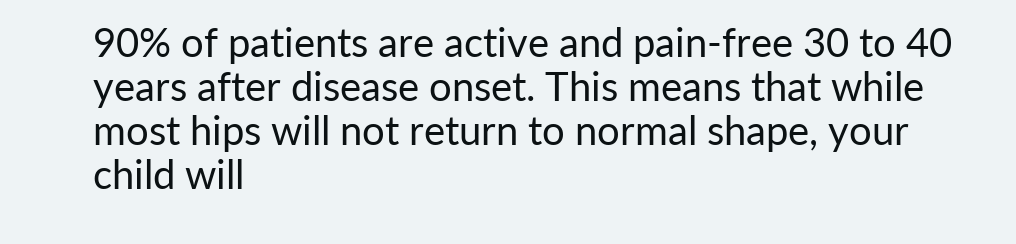90% of patients are active and pain-free 30 to 40 years after disease onset. This means that while most hips will not return to normal shape, your child will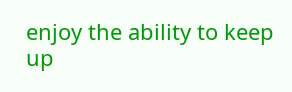enjoy the ability to keep up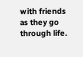with friends as they go through life.